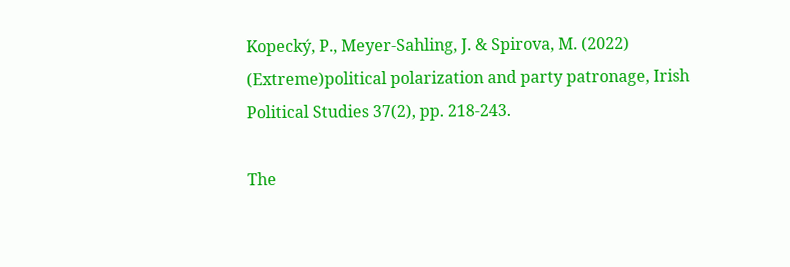Kopecký, P., Meyer-Sahling, J. & Spirova, M. (2022) (Extreme)political polarization and party patronage, Irish Political Studies 37(2), pp. 218-243.

The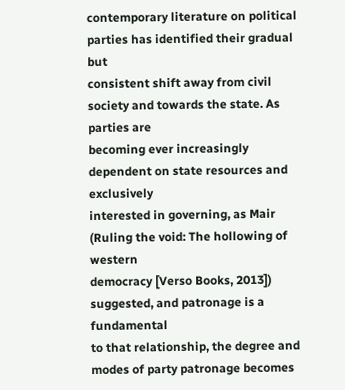contemporary literature on political parties has identified their gradual but
consistent shift away from civil society and towards the state. As parties are
becoming ever increasingly dependent on state resources and exclusively
interested in governing, as Mair (Ruling the void: The hollowing of western
democracy [Verso Books, 2013]) suggested, and patronage is a fundamental
to that relationship, the degree and modes of party patronage becomes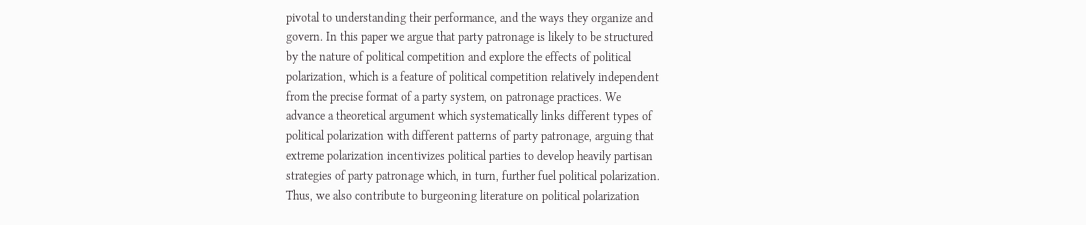pivotal to understanding their performance, and the ways they organize and
govern. In this paper we argue that party patronage is likely to be structured
by the nature of political competition and explore the effects of political
polarization, which is a feature of political competition relatively independent
from the precise format of a party system, on patronage practices. We
advance a theoretical argument which systematically links different types of
political polarization with different patterns of party patronage, arguing that
extreme polarization incentivizes political parties to develop heavily partisan
strategies of party patronage which, in turn, further fuel political polarization.
Thus, we also contribute to burgeoning literature on political polarization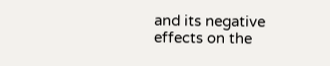and its negative effects on the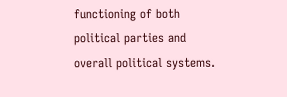functioning of both political parties and
overall political systems.